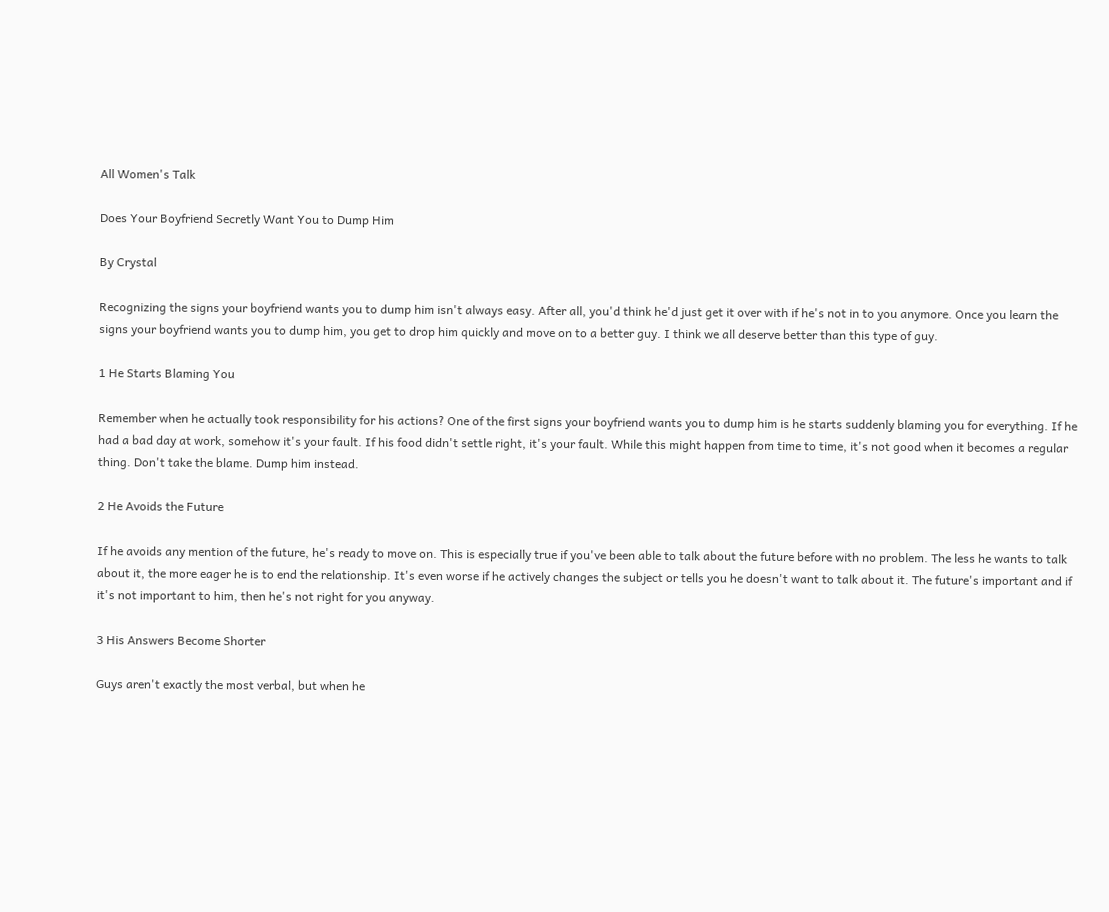All Women's Talk

Does Your Boyfriend Secretly Want You to Dump Him

By Crystal

Recognizing the signs your boyfriend wants you to dump him isn't always easy. After all, you'd think he'd just get it over with if he's not in to you anymore. Once you learn the signs your boyfriend wants you to dump him, you get to drop him quickly and move on to a better guy. I think we all deserve better than this type of guy.

1 He Starts Blaming You

Remember when he actually took responsibility for his actions? One of the first signs your boyfriend wants you to dump him is he starts suddenly blaming you for everything. If he had a bad day at work, somehow it's your fault. If his food didn't settle right, it's your fault. While this might happen from time to time, it's not good when it becomes a regular thing. Don't take the blame. Dump him instead.

2 He Avoids the Future

If he avoids any mention of the future, he's ready to move on. This is especially true if you've been able to talk about the future before with no problem. The less he wants to talk about it, the more eager he is to end the relationship. It's even worse if he actively changes the subject or tells you he doesn't want to talk about it. The future's important and if it's not important to him, then he's not right for you anyway.

3 His Answers Become Shorter

Guys aren't exactly the most verbal, but when he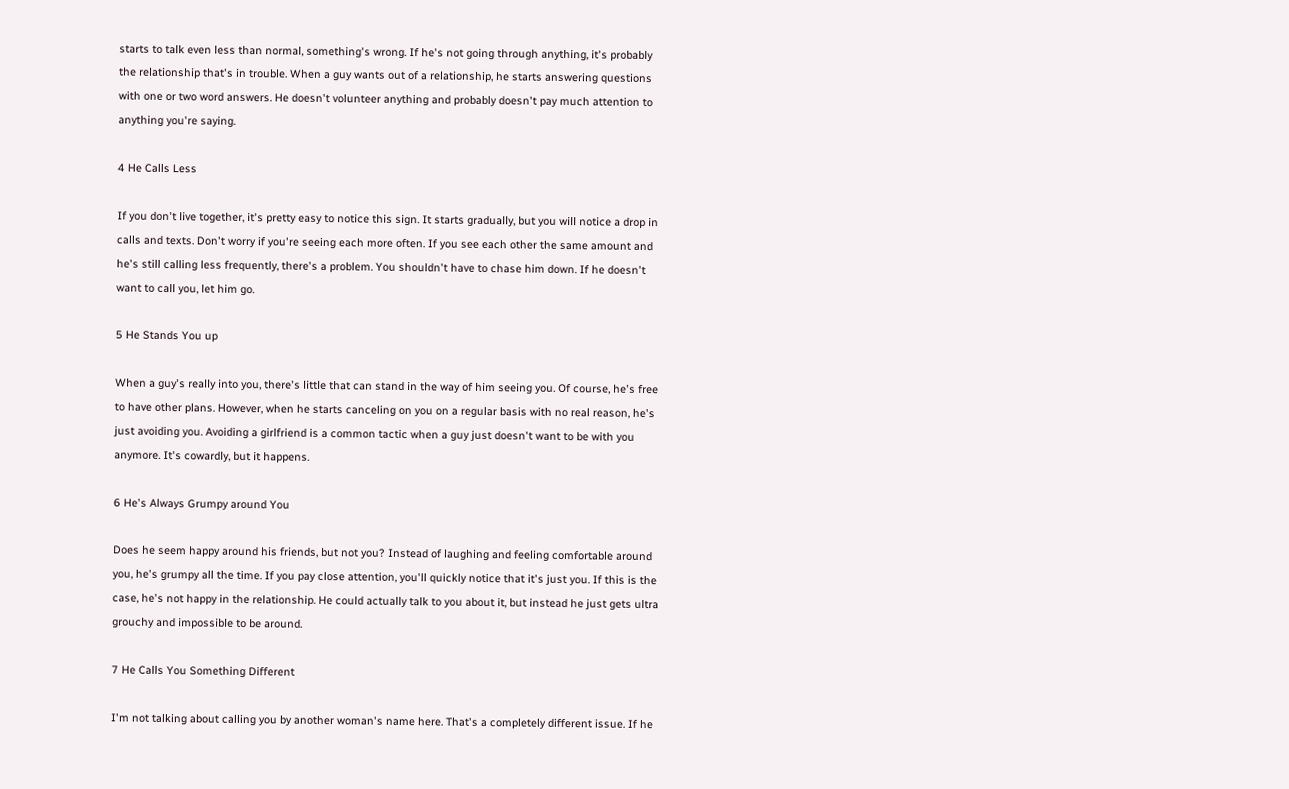starts to talk even less than normal, something's wrong. If he's not going through anything, it's probably the relationship that's in trouble. When a guy wants out of a relationship, he starts answering questions with one or two word answers. He doesn't volunteer anything and probably doesn't pay much attention to anything you're saying.

4 He Calls Less

If you don't live together, it's pretty easy to notice this sign. It starts gradually, but you will notice a drop in calls and texts. Don't worry if you're seeing each more often. If you see each other the same amount and he's still calling less frequently, there's a problem. You shouldn't have to chase him down. If he doesn't want to call you, let him go.

5 He Stands You up

When a guy's really into you, there's little that can stand in the way of him seeing you. Of course, he's free to have other plans. However, when he starts canceling on you on a regular basis with no real reason, he's just avoiding you. Avoiding a girlfriend is a common tactic when a guy just doesn't want to be with you anymore. It's cowardly, but it happens.

6 He's Always Grumpy around You

Does he seem happy around his friends, but not you? Instead of laughing and feeling comfortable around you, he's grumpy all the time. If you pay close attention, you'll quickly notice that it's just you. If this is the case, he's not happy in the relationship. He could actually talk to you about it, but instead he just gets ultra grouchy and impossible to be around.

7 He Calls You Something Different

I'm not talking about calling you by another woman's name here. That's a completely different issue. If he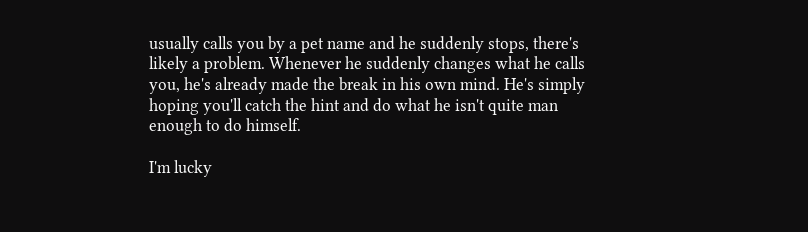usually calls you by a pet name and he suddenly stops, there's likely a problem. Whenever he suddenly changes what he calls you, he's already made the break in his own mind. He's simply hoping you'll catch the hint and do what he isn't quite man enough to do himself.

I'm lucky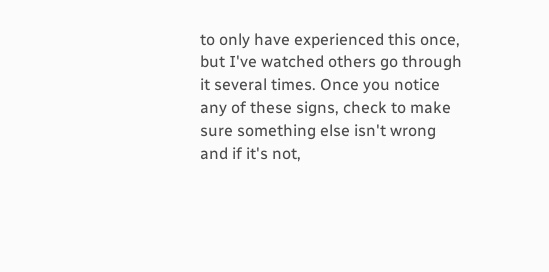to only have experienced this once, but I've watched others go through it several times. Once you notice any of these signs, check to make sure something else isn't wrong and if it's not,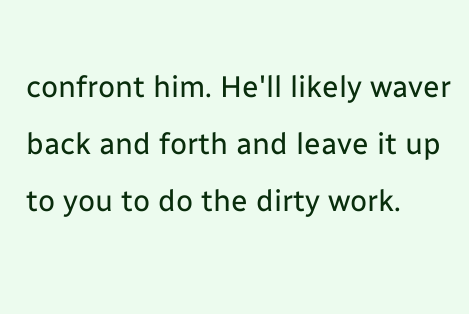confront him. He'll likely waver back and forth and leave it up to you to do the dirty work.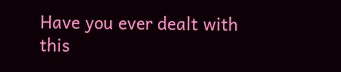Have you ever dealt with this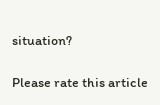situation?

Please rate this article